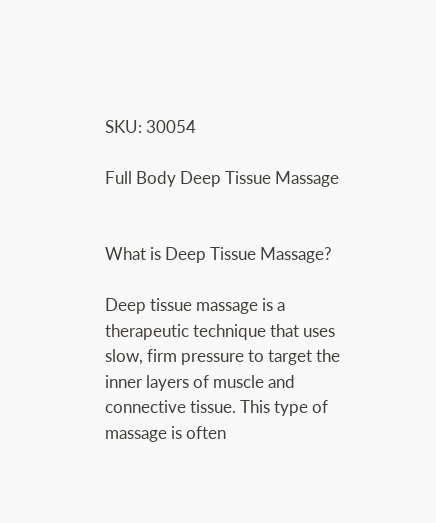SKU: 30054

Full Body Deep Tissue Massage


What is Deep Tissue Massage?

Deep tissue massage is a therapeutic technique that uses slow, firm pressure to target the inner layers of muscle and connective tissue. This type of massage is often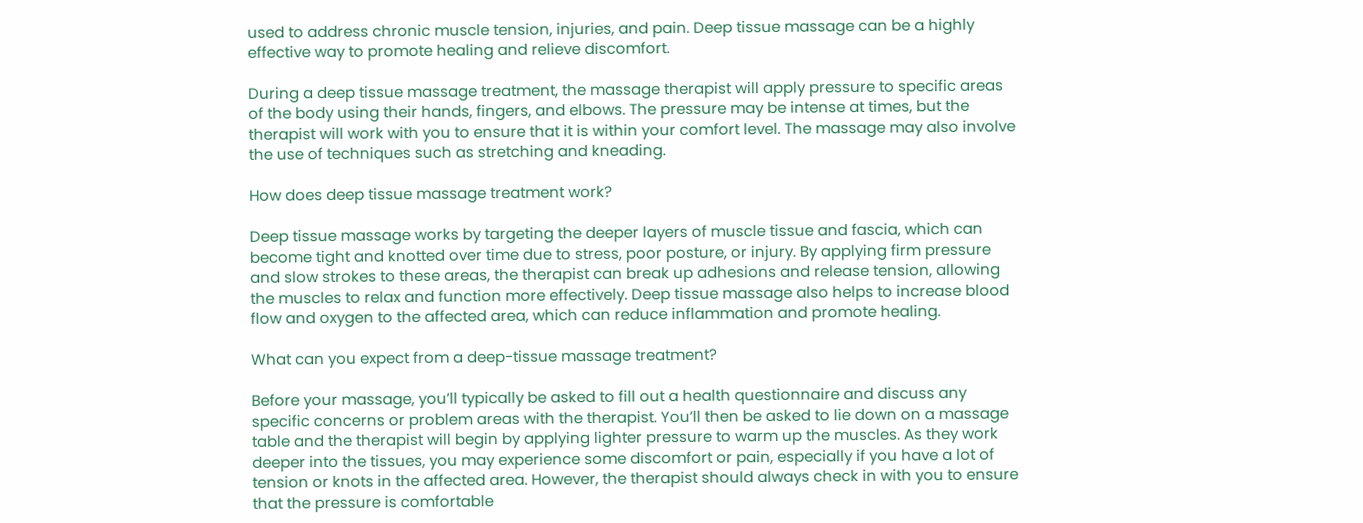used to address chronic muscle tension, injuries, and pain. Deep tissue massage can be a highly effective way to promote healing and relieve discomfort.

During a deep tissue massage treatment, the massage therapist will apply pressure to specific areas of the body using their hands, fingers, and elbows. The pressure may be intense at times, but the therapist will work with you to ensure that it is within your comfort level. The massage may also involve the use of techniques such as stretching and kneading.

How does deep tissue massage treatment work?

Deep tissue massage works by targeting the deeper layers of muscle tissue and fascia, which can become tight and knotted over time due to stress, poor posture, or injury. By applying firm pressure and slow strokes to these areas, the therapist can break up adhesions and release tension, allowing the muscles to relax and function more effectively. Deep tissue massage also helps to increase blood flow and oxygen to the affected area, which can reduce inflammation and promote healing.

What can you expect from a deep-tissue massage treatment?

Before your massage, you’ll typically be asked to fill out a health questionnaire and discuss any specific concerns or problem areas with the therapist. You’ll then be asked to lie down on a massage table and the therapist will begin by applying lighter pressure to warm up the muscles. As they work deeper into the tissues, you may experience some discomfort or pain, especially if you have a lot of tension or knots in the affected area. However, the therapist should always check in with you to ensure that the pressure is comfortable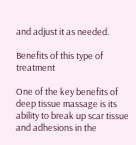and adjust it as needed.

Benefits of this type of treatment

One of the key benefits of deep tissue massage is its ability to break up scar tissue and adhesions in the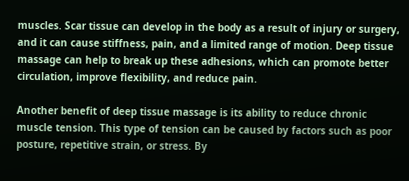muscles. Scar tissue can develop in the body as a result of injury or surgery, and it can cause stiffness, pain, and a limited range of motion. Deep tissue massage can help to break up these adhesions, which can promote better circulation, improve flexibility, and reduce pain.

Another benefit of deep tissue massage is its ability to reduce chronic muscle tension. This type of tension can be caused by factors such as poor posture, repetitive strain, or stress. By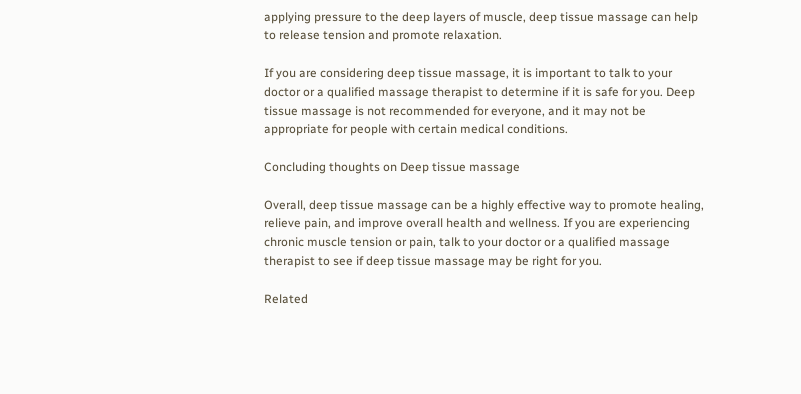applying pressure to the deep layers of muscle, deep tissue massage can help to release tension and promote relaxation.

If you are considering deep tissue massage, it is important to talk to your doctor or a qualified massage therapist to determine if it is safe for you. Deep tissue massage is not recommended for everyone, and it may not be appropriate for people with certain medical conditions.

Concluding thoughts on Deep tissue massage

Overall, deep tissue massage can be a highly effective way to promote healing, relieve pain, and improve overall health and wellness. If you are experiencing chronic muscle tension or pain, talk to your doctor or a qualified massage therapist to see if deep tissue massage may be right for you.

Related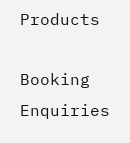Products

Booking Enquiries